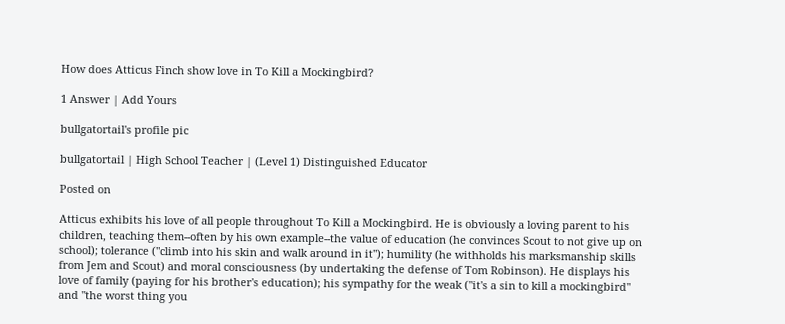How does Atticus Finch show love in To Kill a Mockingbird?

1 Answer | Add Yours

bullgatortail's profile pic

bullgatortail | High School Teacher | (Level 1) Distinguished Educator

Posted on

Atticus exhibits his love of all people throughout To Kill a Mockingbird. He is obviously a loving parent to his children, teaching them--often by his own example--the value of education (he convinces Scout to not give up on school); tolerance ("climb into his skin and walk around in it"); humility (he withholds his marksmanship skills from Jem and Scout) and moral consciousness (by undertaking the defense of Tom Robinson). He displays his love of family (paying for his brother's education); his sympathy for the weak ("it's a sin to kill a mockingbird" and "the worst thing you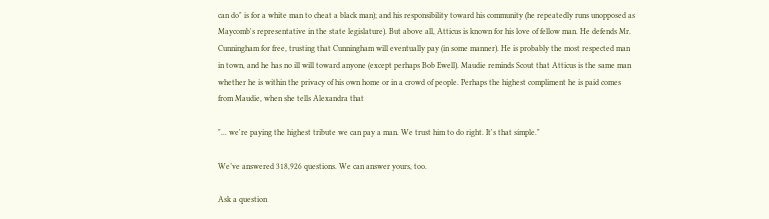can do" is for a white man to cheat a black man); and his responsibility toward his community (he repeatedly runs unopposed as Maycomb's representative in the state legislature). But above all, Atticus is known for his love of fellow man. He defends Mr. Cunningham for free, trusting that Cunningham will eventually pay (in some manner). He is probably the most respected man in town, and he has no ill will toward anyone (except perhaps Bob Ewell). Maudie reminds Scout that Atticus is the same man whether he is within the privacy of his own home or in a crowd of people. Perhaps the highest compliment he is paid comes from Maudie, when she tells Alexandra that

"... we're paying the highest tribute we can pay a man. We trust him to do right. It's that simple."

We’ve answered 318,926 questions. We can answer yours, too.

Ask a question